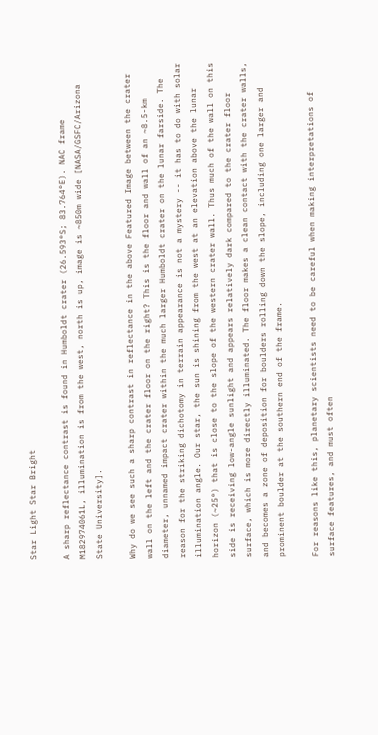Star Light Star Bright

A sharp reflectance contrast is found in Humboldt crater (26.593°S; 83.764°E). NAC frame M182974061L, illumination is from the west, north is up, image is ~850m wide [NASA/GSFC/Arizona State University].

Why do we see such a sharp contrast in reflectance in the above Featured Image between the crater wall on the left and the crater floor on the right? This is the floor and wall of an ~8.5-km diameter, unnamed impact crater within the much larger Humboldt crater on the lunar farside. The reason for the striking dichotomy in terrain appearance is not a mystery -- it has to do with solar illumination angle. Our star, the sun is shining from the west at an elevation above the lunar horizon (~25°) that is close to the slope of the western crater wall. Thus much of the wall on this side is receiving low-angle sunlight and appears relatively dark compared to the crater floor surface, which is more directly illuminated. The floor makes a clean contact with the crater walls, and becomes a zone of deposition for boulders rolling down the slope, including one larger and prominent boulder at the southern end of the frame.

For reasons like this, planetary scientists need to be careful when making interpretations of surface features, and must often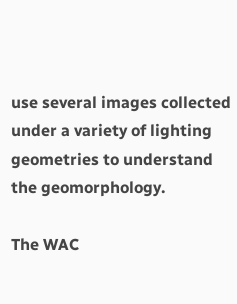use several images collected under a variety of lighting geometries to understand the geomorphology.

The WAC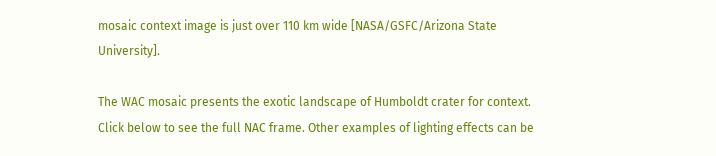mosaic context image is just over 110 km wide [NASA/GSFC/Arizona State University].

The WAC mosaic presents the exotic landscape of Humboldt crater for context. Click below to see the full NAC frame. Other examples of lighting effects can be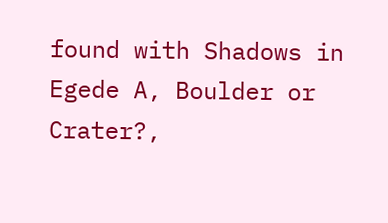found with Shadows in Egede A, Boulder or Crater?,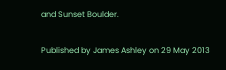and Sunset Boulder.

Published by James Ashley on 29 May 2013